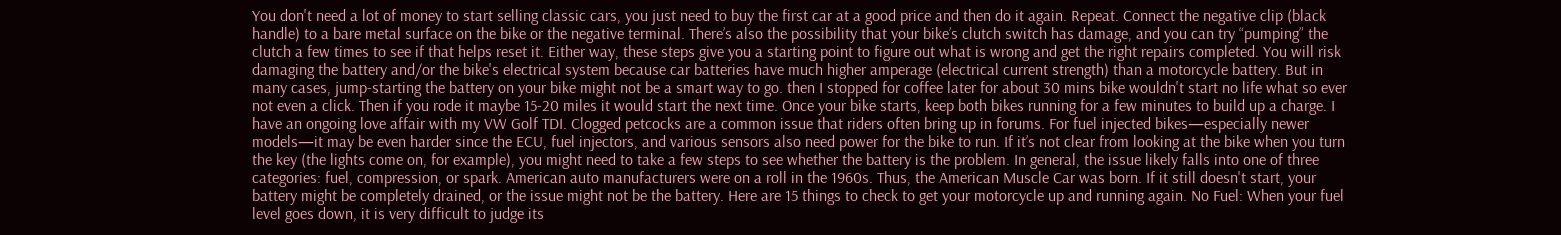You don't need a lot of money to start selling classic cars, you just need to buy the first car at a good price and then do it again. Repeat. Connect the negative clip (black handle) to a bare metal surface on the bike or the negative terminal. There’s also the possibility that your bike’s clutch switch has damage, and you can try “pumping” the clutch a few times to see if that helps reset it. Either way, these steps give you a starting point to figure out what is wrong and get the right repairs completed. You will risk damaging the battery and/or the bike's electrical system because car batteries have much higher amperage (electrical current strength) than a motorcycle battery. But in many cases, jump-starting the battery on your bike might not be a smart way to go. then I stopped for coffee later for about 30 mins bike wouldn't start no life what so ever not even a click. Then if you rode it maybe 15-20 miles it would start the next time. Once your bike starts, keep both bikes running for a few minutes to build up a charge. I have an ongoing love affair with my VW Golf TDI. Clogged petcocks are a common issue that riders often bring up in forums. For fuel injected bikes—especially newer models—it may be even harder since the ECU, fuel injectors, and various sensors also need power for the bike to run. If it’s not clear from looking at the bike when you turn the key (the lights come on, for example), you might need to take a few steps to see whether the battery is the problem. In general, the issue likely falls into one of three categories: fuel, compression, or spark. American auto manufacturers were on a roll in the 1960s. Thus, the American Muscle Car was born. If it still doesn't start, your battery might be completely drained, or the issue might not be the battery. Here are 15 things to check to get your motorcycle up and running again. No Fuel: When your fuel level goes down, it is very difficult to judge its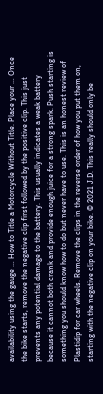availability using the gauge … How to Title a Motorcycle Without Title. Place your … Once the bike starts, remove the negative clip first followed by the positive clip. This just prevents any potential damage to the battery. This usually indicates a weak battery because it cannot both crank and provide enough juice for a strong spark. Push starting is something you should know how to do but never have to use. This is an honest review of Plastidip for car wheels. Remove the clips in the reverse order of how you put them on, starting with the negative clip on your bike. © 2021 J.D. This really should only be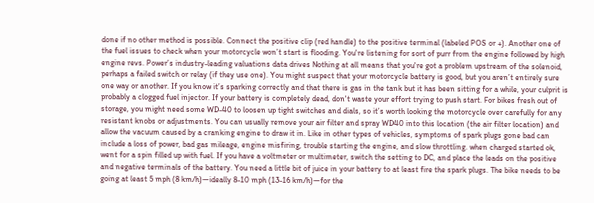done if no other method is possible. Connect the positive clip (red handle) to the positive terminal (labeled POS or +). Another one of the fuel issues to check when your motorcycle won’t start is flooding. You're listening for sort of purr from the engine followed by high engine revs. Power’s industry-leading valuations data drives Nothing at all means that you're got a problem upstream of the solenoid, perhaps a failed switch or relay (if they use one). You might suspect that your motorcycle battery is good, but you aren’t entirely sure one way or another. If you know it’s sparking correctly and that there is gas in the tank but it has been sitting for a while, your culprit is probably a clogged fuel injector. If your battery is completely dead, don't waste your effort trying to push start. For bikes fresh out of storage, you might need some WD-40 to loosen up tight switches and dials, so it’s worth looking the motorcycle over carefully for any resistant knobs or adjustments. You can usually remove your air filter and spray WD40 into this location (the air filter location) and allow the vacuum caused by a cranking engine to draw it in. Like in other types of vehicles, symptoms of spark plugs gone bad can include a loss of power, bad gas mileage, engine misfiring, trouble starting the engine, and slow throttling. when charged started ok, went for a spin filled up with fuel. If you have a voltmeter or multimeter, switch the setting to DC, and place the leads on the positive and negative terminals of the battery. You need a little bit of juice in your battery to at least fire the spark plugs. The bike needs to be going at least 5 mph (8 km/h)—ideally 8-10 mph (13-16 km/h)—for the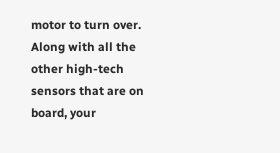motor to turn over. Along with all the other high-tech sensors that are on board, your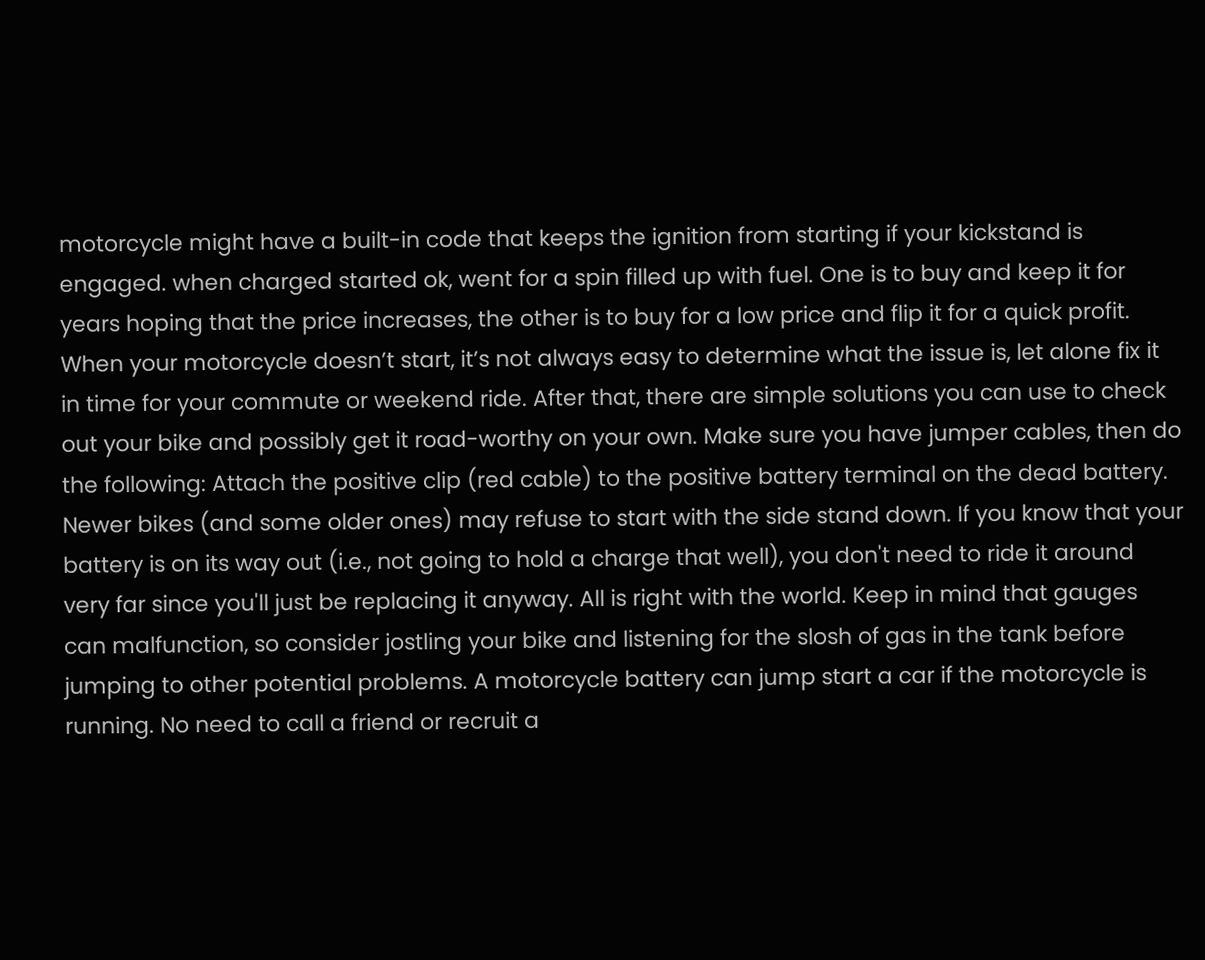motorcycle might have a built-in code that keeps the ignition from starting if your kickstand is engaged. when charged started ok, went for a spin filled up with fuel. One is to buy and keep it for years hoping that the price increases, the other is to buy for a low price and flip it for a quick profit. When your motorcycle doesn’t start, it’s not always easy to determine what the issue is, let alone fix it in time for your commute or weekend ride. After that, there are simple solutions you can use to check out your bike and possibly get it road-worthy on your own. Make sure you have jumper cables, then do the following: Attach the positive clip (red cable) to the positive battery terminal on the dead battery. Newer bikes (and some older ones) may refuse to start with the side stand down. If you know that your battery is on its way out (i.e., not going to hold a charge that well), you don't need to ride it around very far since you'll just be replacing it anyway. All is right with the world. Keep in mind that gauges can malfunction, so consider jostling your bike and listening for the slosh of gas in the tank before jumping to other potential problems. A motorcycle battery can jump start a car if the motorcycle is running. No need to call a friend or recruit a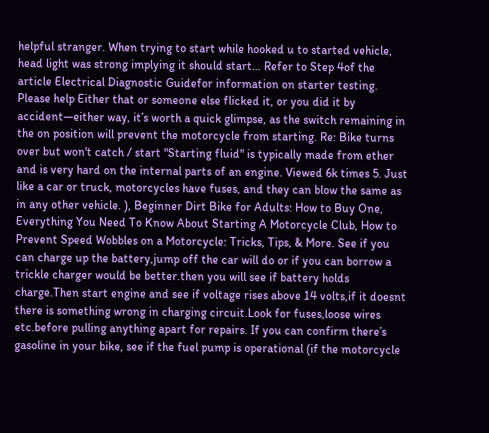helpful stranger. When trying to start while hooked u to started vehicle, head light was strong implying it should start… Refer to Step 4of the article Electrical Diagnostic Guidefor information on starter testing. Please help Either that or someone else flicked it, or you did it by accident—either way, it’s worth a quick glimpse, as the switch remaining in the on position will prevent the motorcycle from starting. Re: Bike turns over but won't catch / start "Starting fluid" is typically made from ether and is very hard on the internal parts of an engine. Viewed 6k times 5. Just like a car or truck, motorcycles have fuses, and they can blow the same as in any other vehicle. ), Beginner Dirt Bike for Adults: How to Buy One, Everything You Need To Know About Starting A Motorcycle Club, How to Prevent Speed Wobbles on a Motorcycle: Tricks, Tips, & More. See if you can charge up the battery,jump off the car will do or if you can borrow a trickle charger would be better.then you will see if battery holds charge.Then start engine and see if voltage rises above 14 volts,if it doesnt there is something wrong in charging circuit.Look for fuses,loose wires etc.before pulling anything apart for repairs. If you can confirm there’s gasoline in your bike, see if the fuel pump is operational (if the motorcycle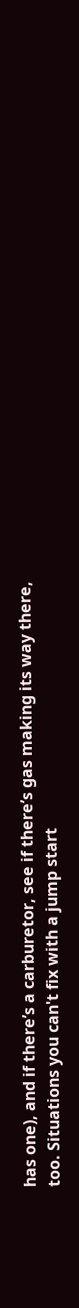has one), and if there’s a carburetor, see if there’s gas making its way there, too. Situations you can't fix with a jump start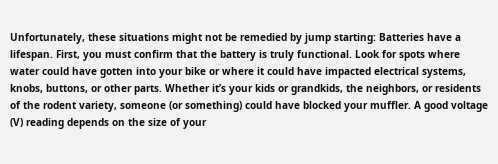Unfortunately, these situations might not be remedied by jump starting: Batteries have a lifespan. First, you must confirm that the battery is truly functional. Look for spots where water could have gotten into your bike or where it could have impacted electrical systems, knobs, buttons, or other parts. Whether it’s your kids or grandkids, the neighbors, or residents of the rodent variety, someone (or something) could have blocked your muffler. A good voltage (V) reading depends on the size of your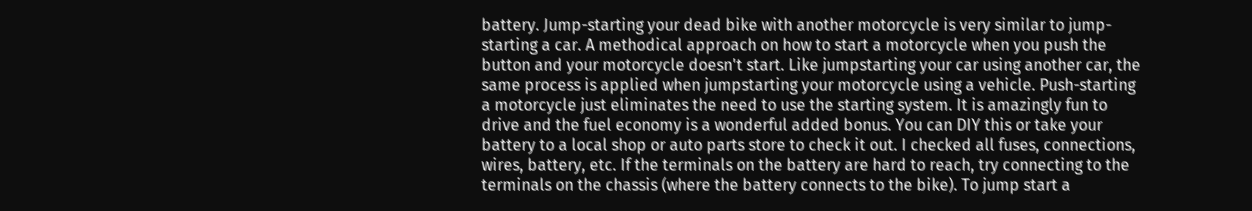battery. Jump-starting your dead bike with another motorcycle is very similar to jump-starting a car. A methodical approach on how to start a motorcycle when you push the button and your motorcycle doesn't start. Like jumpstarting your car using another car, the same process is applied when jumpstarting your motorcycle using a vehicle. Push-starting a motorcycle just eliminates the need to use the starting system. It is amazingly fun to drive and the fuel economy is a wonderful added bonus. You can DIY this or take your battery to a local shop or auto parts store to check it out. I checked all fuses, connections, wires, battery, etc. If the terminals on the battery are hard to reach, try connecting to the terminals on the chassis (where the battery connects to the bike). To jump start a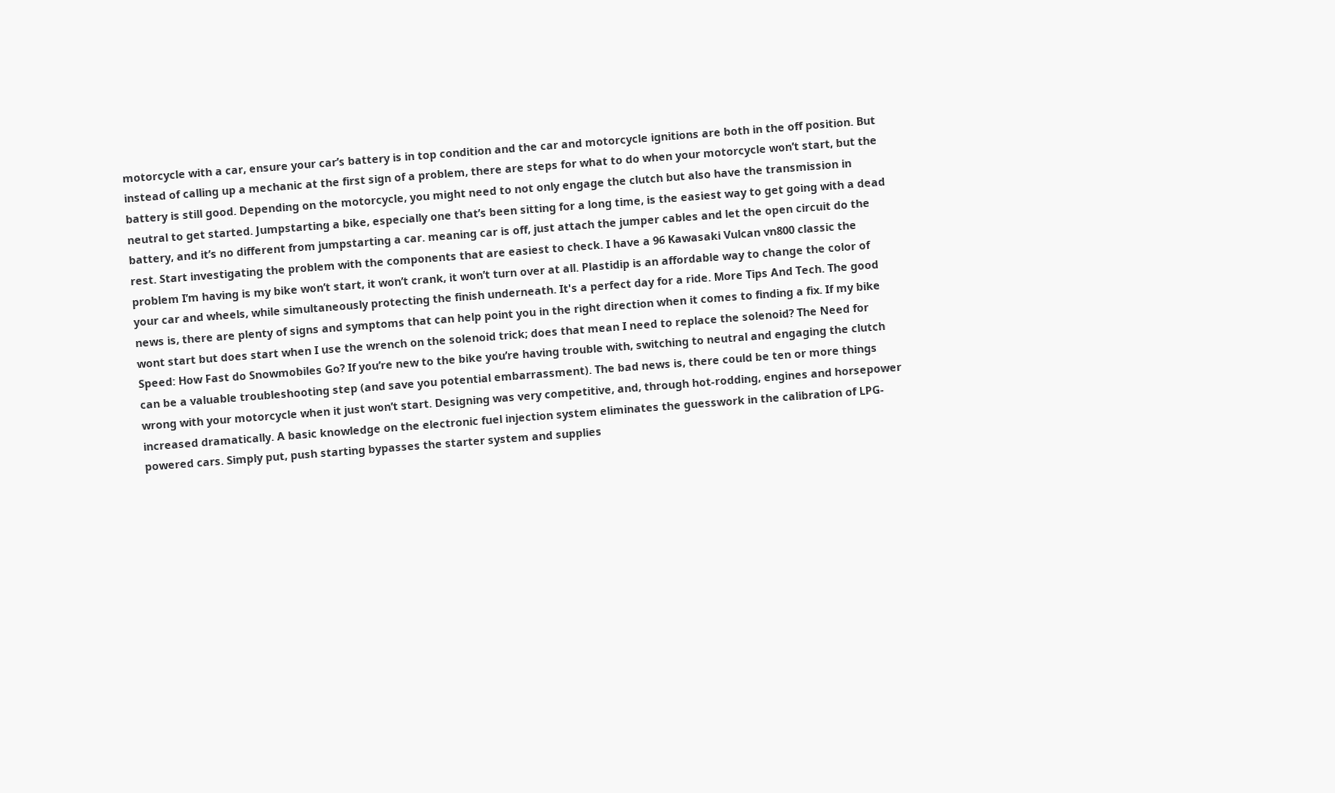motorcycle with a car, ensure your car’s battery is in top condition and the car and motorcycle ignitions are both in the off position. But instead of calling up a mechanic at the first sign of a problem, there are steps for what to do when your motorcycle won’t start, but the battery is still good. Depending on the motorcycle, you might need to not only engage the clutch but also have the transmission in neutral to get started. Jumpstarting a bike, especially one that’s been sitting for a long time, is the easiest way to get going with a dead battery, and it’s no different from jumpstarting a car. meaning car is off, just attach the jumper cables and let the open circuit do the rest. Start investigating the problem with the components that are easiest to check. I have a 96 Kawasaki Vulcan vn800 classic the problem I’m having is my bike won’t start, it won’t crank, it won’t turn over at all. Plastidip is an affordable way to change the color of your car and wheels, while simultaneously protecting the finish underneath. It's a perfect day for a ride. More Tips And Tech. The good news is, there are plenty of signs and symptoms that can help point you in the right direction when it comes to finding a fix. If my bike wont start but does start when I use the wrench on the solenoid trick; does that mean I need to replace the solenoid? The Need for Speed: How Fast do Snowmobiles Go? If you’re new to the bike you’re having trouble with, switching to neutral and engaging the clutch can be a valuable troubleshooting step (and save you potential embarrassment). The bad news is, there could be ten or more things wrong with your motorcycle when it just won’t start. Designing was very competitive, and, through hot-rodding, engines and horsepower increased dramatically. A basic knowledge on the electronic fuel injection system eliminates the guesswork in the calibration of LPG-powered cars. Simply put, push starting bypasses the starter system and supplies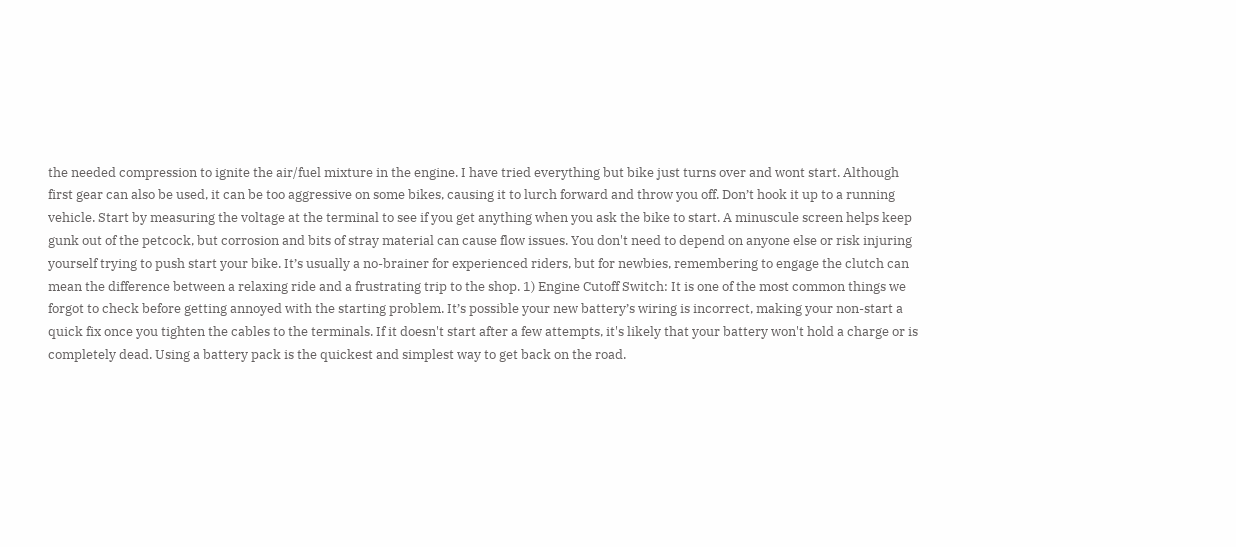the needed compression to ignite the air/fuel mixture in the engine. I have tried everything but bike just turns over and wont start. Although first gear can also be used, it can be too aggressive on some bikes, causing it to lurch forward and throw you off. Don’t hook it up to a running vehicle. Start by measuring the voltage at the terminal to see if you get anything when you ask the bike to start. A minuscule screen helps keep gunk out of the petcock, but corrosion and bits of stray material can cause flow issues. You don't need to depend on anyone else or risk injuring yourself trying to push start your bike. It’s usually a no-brainer for experienced riders, but for newbies, remembering to engage the clutch can mean the difference between a relaxing ride and a frustrating trip to the shop. 1) Engine Cutoff Switch: It is one of the most common things we forgot to check before getting annoyed with the starting problem. It’s possible your new battery’s wiring is incorrect, making your non-start a quick fix once you tighten the cables to the terminals. If it doesn't start after a few attempts, it's likely that your battery won't hold a charge or is completely dead. Using a battery pack is the quickest and simplest way to get back on the road.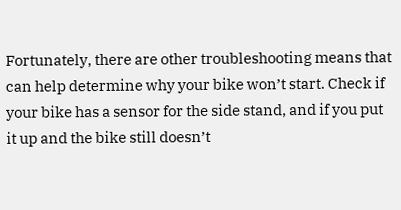Fortunately, there are other troubleshooting means that can help determine why your bike won’t start. Check if your bike has a sensor for the side stand, and if you put it up and the bike still doesn’t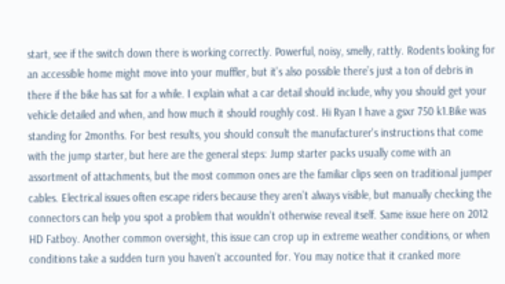start, see if the switch down there is working correctly. Powerful, noisy, smelly, rattly. Rodents looking for an accessible home might move into your muffler, but it’s also possible there’s just a ton of debris in there if the bike has sat for a while. I explain what a car detail should include, why you should get your vehicle detailed and when, and how much it should roughly cost. Hi Ryan I have a gsxr 750 k1.Bike was standing for 2months. For best results, you should consult the manufacturer's instructions that come with the jump starter, but here are the general steps: Jump starter packs usually come with an assortment of attachments, but the most common ones are the familiar clips seen on traditional jumper cables. Electrical issues often escape riders because they aren’t always visible, but manually checking the connectors can help you spot a problem that wouldn’t otherwise reveal itself. Same issue here on 2012 HD Fatboy. Another common oversight, this issue can crop up in extreme weather conditions, or when conditions take a sudden turn you haven’t accounted for. You may notice that it cranked more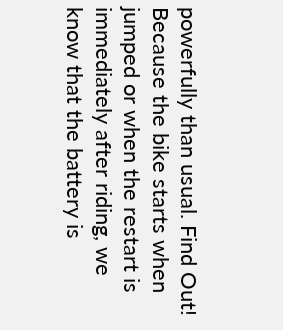powerfully than usual. Find Out! Because the bike starts when jumped or when the restart is immediately after riding, we know that the battery is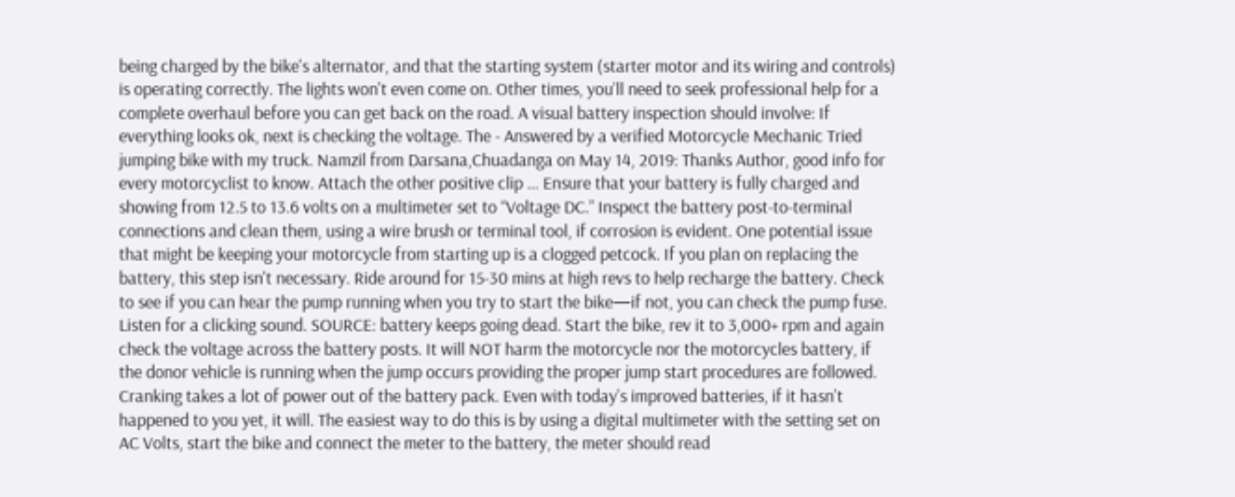being charged by the bike's alternator, and that the starting system (starter motor and its wiring and controls) is operating correctly. The lights won't even come on. Other times, you’ll need to seek professional help for a complete overhaul before you can get back on the road. A visual battery inspection should involve: If everything looks ok, next is checking the voltage. The - Answered by a verified Motorcycle Mechanic Tried jumping bike with my truck. Namzil from Darsana,Chuadanga on May 14, 2019: Thanks Author, good info for every motorcyclist to know. Attach the other positive clip … Ensure that your battery is fully charged and showing from 12.5 to 13.6 volts on a multimeter set to “Voltage DC.” Inspect the battery post-to-terminal connections and clean them, using a wire brush or terminal tool, if corrosion is evident. One potential issue that might be keeping your motorcycle from starting up is a clogged petcock. If you plan on replacing the battery, this step isn't necessary. Ride around for 15-30 mins at high revs to help recharge the battery. Check to see if you can hear the pump running when you try to start the bike—if not, you can check the pump fuse. Listen for a clicking sound. SOURCE: battery keeps going dead. Start the bike, rev it to 3,000+ rpm and again check the voltage across the battery posts. It will NOT harm the motorcycle nor the motorcycles battery, if the donor vehicle is running when the jump occurs providing the proper jump start procedures are followed. Cranking takes a lot of power out of the battery pack. Even with today’s improved batteries, if it hasn’t happened to you yet, it will. The easiest way to do this is by using a digital multimeter with the setting set on AC Volts, start the bike and connect the meter to the battery, the meter should read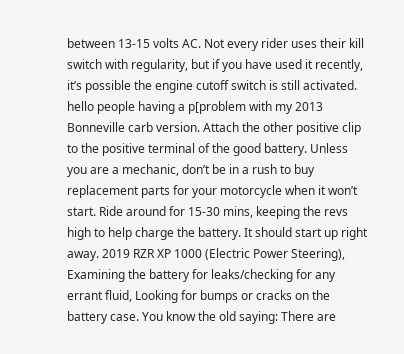between 13-15 volts AC. Not every rider uses their kill switch with regularity, but if you have used it recently, it’s possible the engine cutoff switch is still activated. hello people having a p[problem with my 2013 Bonneville carb version. Attach the other positive clip to the positive terminal of the good battery. Unless you are a mechanic, don’t be in a rush to buy replacement parts for your motorcycle when it won’t start. Ride around for 15-30 mins, keeping the revs high to help charge the battery. It should start up right away. 2019 RZR XP 1000 (Electric Power Steering), Examining the battery for leaks/checking for any errant fluid, Looking for bumps or cracks on the battery case. You know the old saying: There are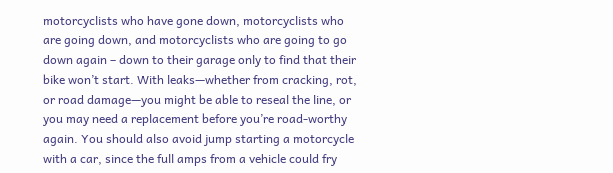motorcyclists who have gone down, motorcyclists who are going down, and motorcyclists who are going to go down again – down to their garage only to find that their bike won’t start. With leaks—whether from cracking, rot, or road damage—you might be able to reseal the line, or you may need a replacement before you’re road-worthy again. You should also avoid jump starting a motorcycle with a car, since the full amps from a vehicle could fry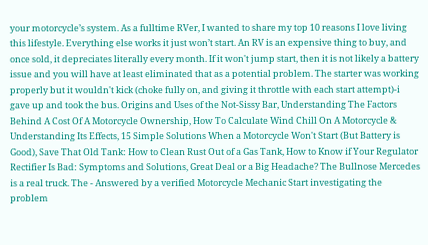your motorcycle’s system. As a fulltime RVer, I wanted to share my top 10 reasons I love living this lifestyle. Everything else works it just won’t start. An RV is an expensive thing to buy, and once sold, it depreciates literally every month. If it won't jump start, then it is not likely a battery issue and you will have at least eliminated that as a potential problem. The starter was working properly but it wouldn't kick (choke fully on, and giving it throttle with each start attempt)-i gave up and took the bus. Origins and Uses of the Not-Sissy Bar, Understanding The Factors Behind A Cost Of A Motorcycle Ownership, How To Calculate Wind Chill On A Motorcycle & Understanding Its Effects, 15 Simple Solutions When a Motorcycle Won't Start (But Battery is Good), Save That Old Tank: How to Clean Rust Out of a Gas Tank, How to Know if Your Regulator Rectifier Is Bad: Symptoms and Solutions, Great Deal or a Big Headache? The Bullnose Mercedes is a real truck. The - Answered by a verified Motorcycle Mechanic Start investigating the problem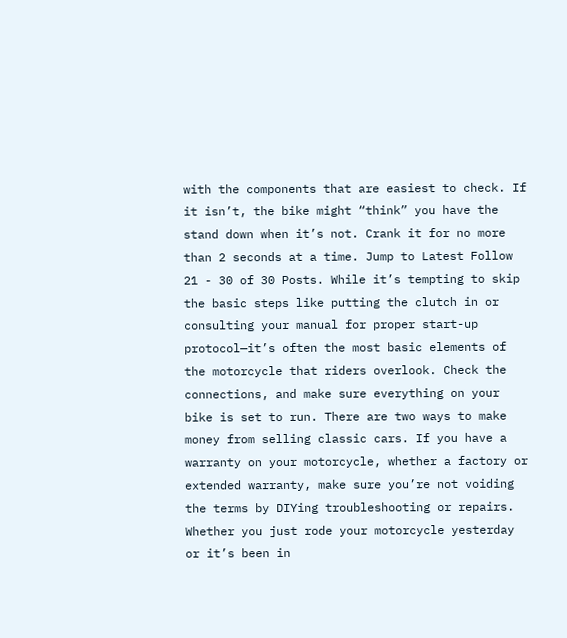with the components that are easiest to check. If it isn’t, the bike might “think” you have the stand down when it’s not. Crank it for no more than 2 seconds at a time. Jump to Latest Follow 21 - 30 of 30 Posts. While it’s tempting to skip the basic steps like putting the clutch in or consulting your manual for proper start-up protocol—it’s often the most basic elements of the motorcycle that riders overlook. Check the connections, and make sure everything on your bike is set to run. There are two ways to make money from selling classic cars. If you have a warranty on your motorcycle, whether a factory or extended warranty, make sure you’re not voiding the terms by DIYing troubleshooting or repairs. Whether you just rode your motorcycle yesterday or it’s been in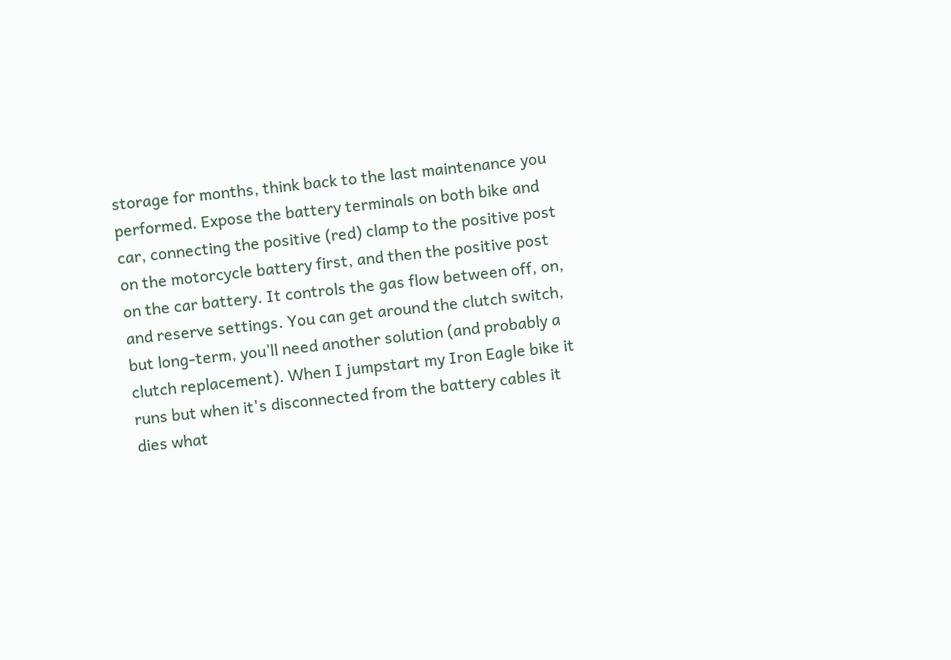storage for months, think back to the last maintenance you performed. Expose the battery terminals on both bike and car, connecting the positive (red) clamp to the positive post on the motorcycle battery first, and then the positive post on the car battery. It controls the gas flow between off, on, and reserve settings. You can get around the clutch switch, but long-term, you’ll need another solution (and probably a clutch replacement). When I jumpstart my Iron Eagle bike it runs but when it's disconnected from the battery cables it dies what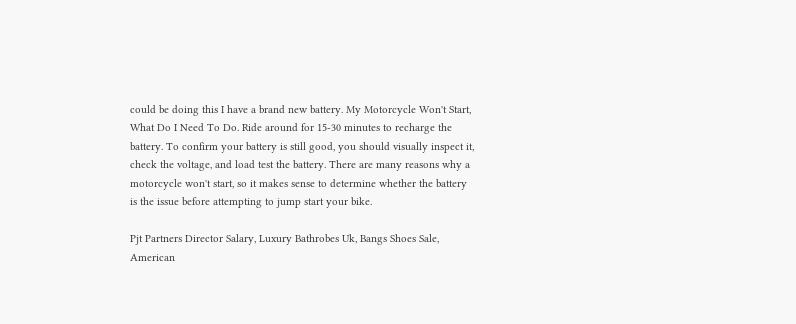could be doing this I have a brand new battery. My Motorcycle Won't Start, What Do I Need To Do. Ride around for 15-30 minutes to recharge the battery. To confirm your battery is still good, you should visually inspect it, check the voltage, and load test the battery. There are many reasons why a motorcycle won't start, so it makes sense to determine whether the battery is the issue before attempting to jump start your bike.

Pjt Partners Director Salary, Luxury Bathrobes Uk, Bangs Shoes Sale, American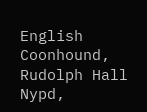English Coonhound, Rudolph Hall Nypd,